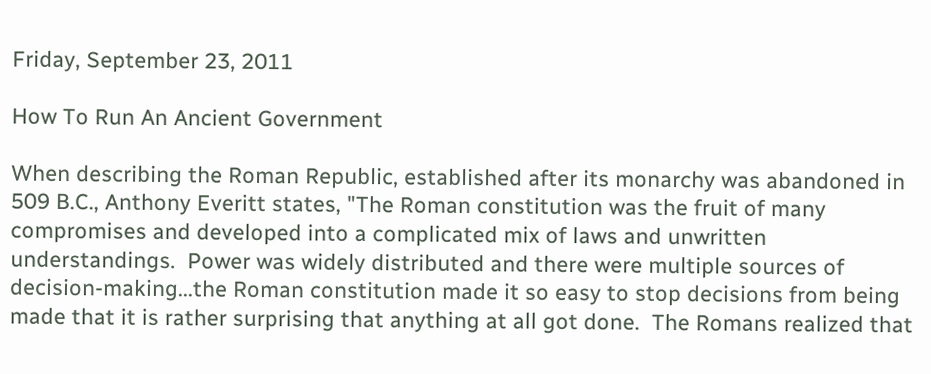Friday, September 23, 2011

How To Run An Ancient Government

When describing the Roman Republic, established after its monarchy was abandoned in 509 B.C., Anthony Everitt states, "The Roman constitution was the fruit of many compromises and developed into a complicated mix of laws and unwritten understandings.  Power was widely distributed and there were multiple sources of decision-making...the Roman constitution made it so easy to stop decisions from being made that it is rather surprising that anything at all got done.  The Romans realized that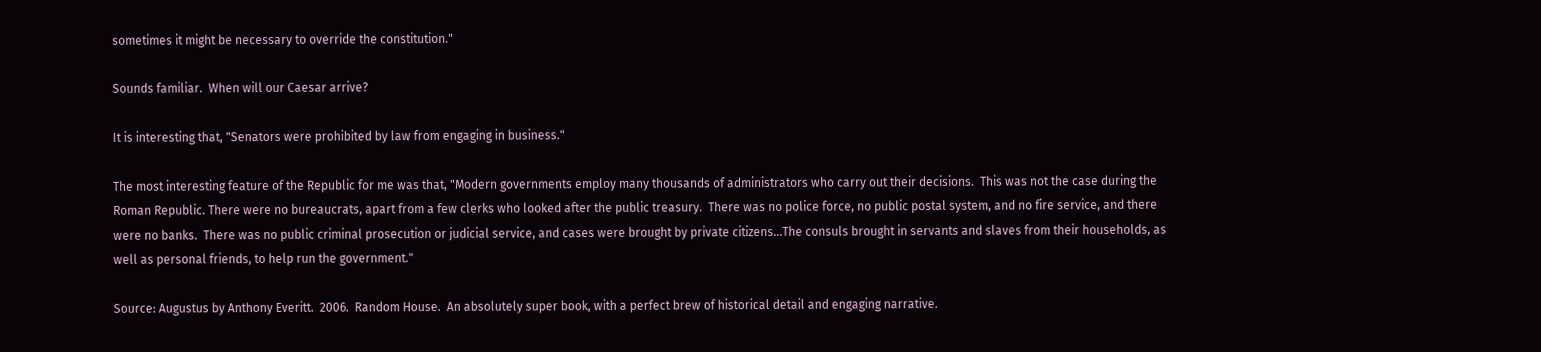sometimes it might be necessary to override the constitution."

Sounds familiar.  When will our Caesar arrive?

It is interesting that, "Senators were prohibited by law from engaging in business."

The most interesting feature of the Republic for me was that, "Modern governments employ many thousands of administrators who carry out their decisions.  This was not the case during the Roman Republic. There were no bureaucrats, apart from a few clerks who looked after the public treasury.  There was no police force, no public postal system, and no fire service, and there were no banks.  There was no public criminal prosecution or judicial service, and cases were brought by private citizens...The consuls brought in servants and slaves from their households, as well as personal friends, to help run the government."

Source: Augustus by Anthony Everitt.  2006.  Random House.  An absolutely super book, with a perfect brew of historical detail and engaging narrative.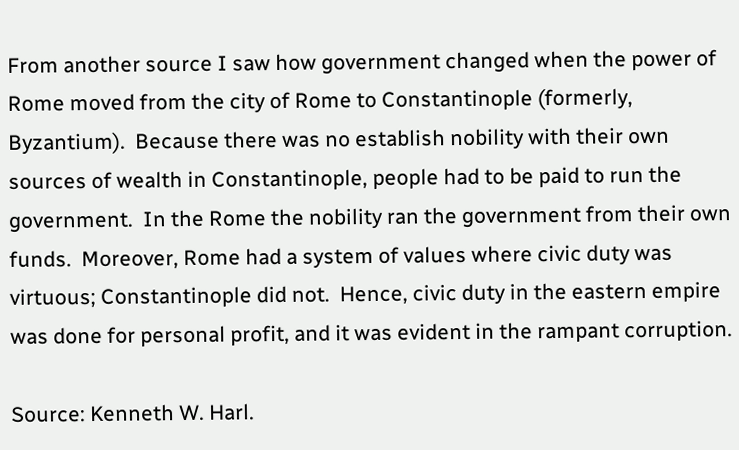From another source I saw how government changed when the power of Rome moved from the city of Rome to Constantinople (formerly, Byzantium).  Because there was no establish nobility with their own sources of wealth in Constantinople, people had to be paid to run the government.  In the Rome the nobility ran the government from their own funds.  Moreover, Rome had a system of values where civic duty was virtuous; Constantinople did not.  Hence, civic duty in the eastern empire was done for personal profit, and it was evident in the rampant corruption.

Source: Kenneth W. Harl.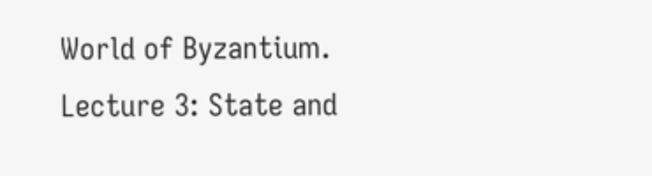World of Byzantium.  Lecture 3: State and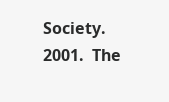Society.  2001.  The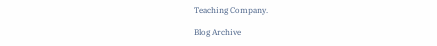Teaching Company.

Blog Archive